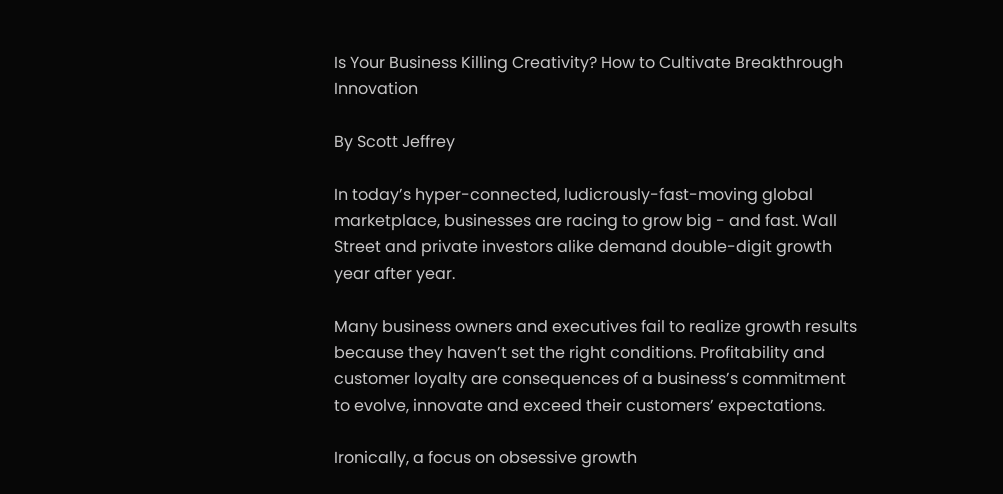Is Your Business Killing Creativity? How to Cultivate Breakthrough Innovation

By Scott Jeffrey

In today’s hyper-connected, ludicrously-fast-moving global marketplace, businesses are racing to grow big - and fast. Wall Street and private investors alike demand double-digit growth year after year.

Many business owners and executives fail to realize growth results because they haven’t set the right conditions. Profitability and customer loyalty are consequences of a business’s commitment to evolve, innovate and exceed their customers’ expectations.

Ironically, a focus on obsessive growth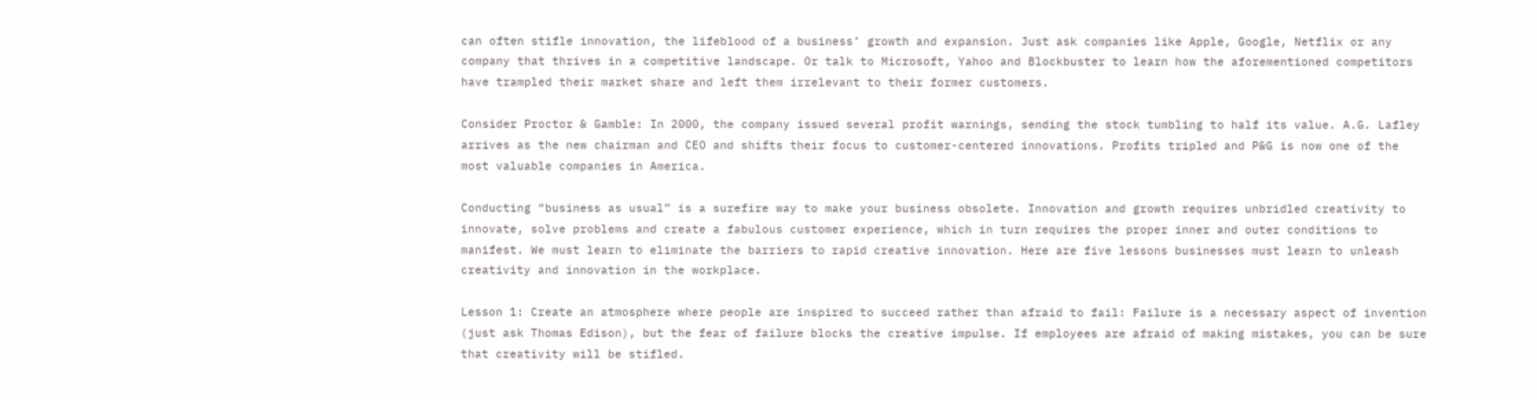can often stifle innovation, the lifeblood of a business’ growth and expansion. Just ask companies like Apple, Google, Netflix or any company that thrives in a competitive landscape. Or talk to Microsoft, Yahoo and Blockbuster to learn how the aforementioned competitors have trampled their market share and left them irrelevant to their former customers.

Consider Proctor & Gamble: In 2000, the company issued several profit warnings, sending the stock tumbling to half its value. A.G. Lafley arrives as the new chairman and CEO and shifts their focus to customer-centered innovations. Profits tripled and P&G is now one of the most valuable companies in America.

Conducting “business as usual” is a surefire way to make your business obsolete. Innovation and growth requires unbridled creativity to innovate, solve problems and create a fabulous customer experience, which in turn requires the proper inner and outer conditions to manifest. We must learn to eliminate the barriers to rapid creative innovation. Here are five lessons businesses must learn to unleash creativity and innovation in the workplace.

Lesson 1: Create an atmosphere where people are inspired to succeed rather than afraid to fail: Failure is a necessary aspect of invention (just ask Thomas Edison), but the fear of failure blocks the creative impulse. If employees are afraid of making mistakes, you can be sure that creativity will be stifled.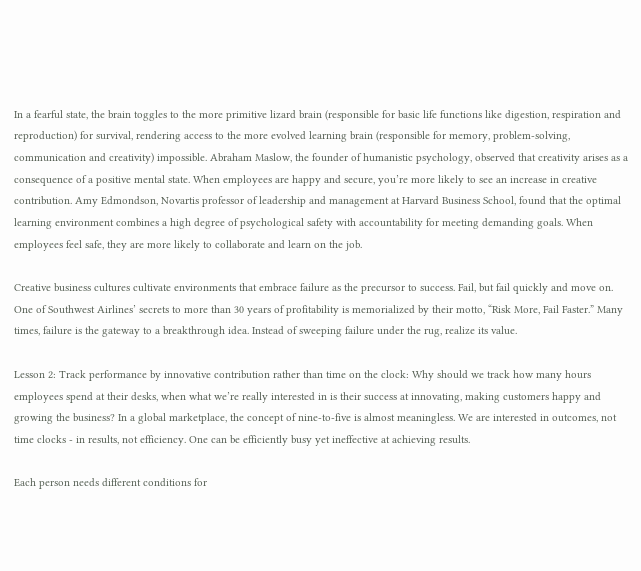In a fearful state, the brain toggles to the more primitive lizard brain (responsible for basic life functions like digestion, respiration and reproduction) for survival, rendering access to the more evolved learning brain (responsible for memory, problem-solving, communication and creativity) impossible. Abraham Maslow, the founder of humanistic psychology, observed that creativity arises as a consequence of a positive mental state. When employees are happy and secure, you’re more likely to see an increase in creative contribution. Amy Edmondson, Novartis professor of leadership and management at Harvard Business School, found that the optimal learning environment combines a high degree of psychological safety with accountability for meeting demanding goals. When employees feel safe, they are more likely to collaborate and learn on the job.

Creative business cultures cultivate environments that embrace failure as the precursor to success. Fail, but fail quickly and move on. One of Southwest Airlines’ secrets to more than 30 years of profitability is memorialized by their motto, “Risk More, Fail Faster.” Many times, failure is the gateway to a breakthrough idea. Instead of sweeping failure under the rug, realize its value.

Lesson 2: Track performance by innovative contribution rather than time on the clock: Why should we track how many hours employees spend at their desks, when what we’re really interested in is their success at innovating, making customers happy and growing the business? In a global marketplace, the concept of nine-to-five is almost meaningless. We are interested in outcomes, not time clocks - in results, not efficiency. One can be efficiently busy yet ineffective at achieving results.

Each person needs different conditions for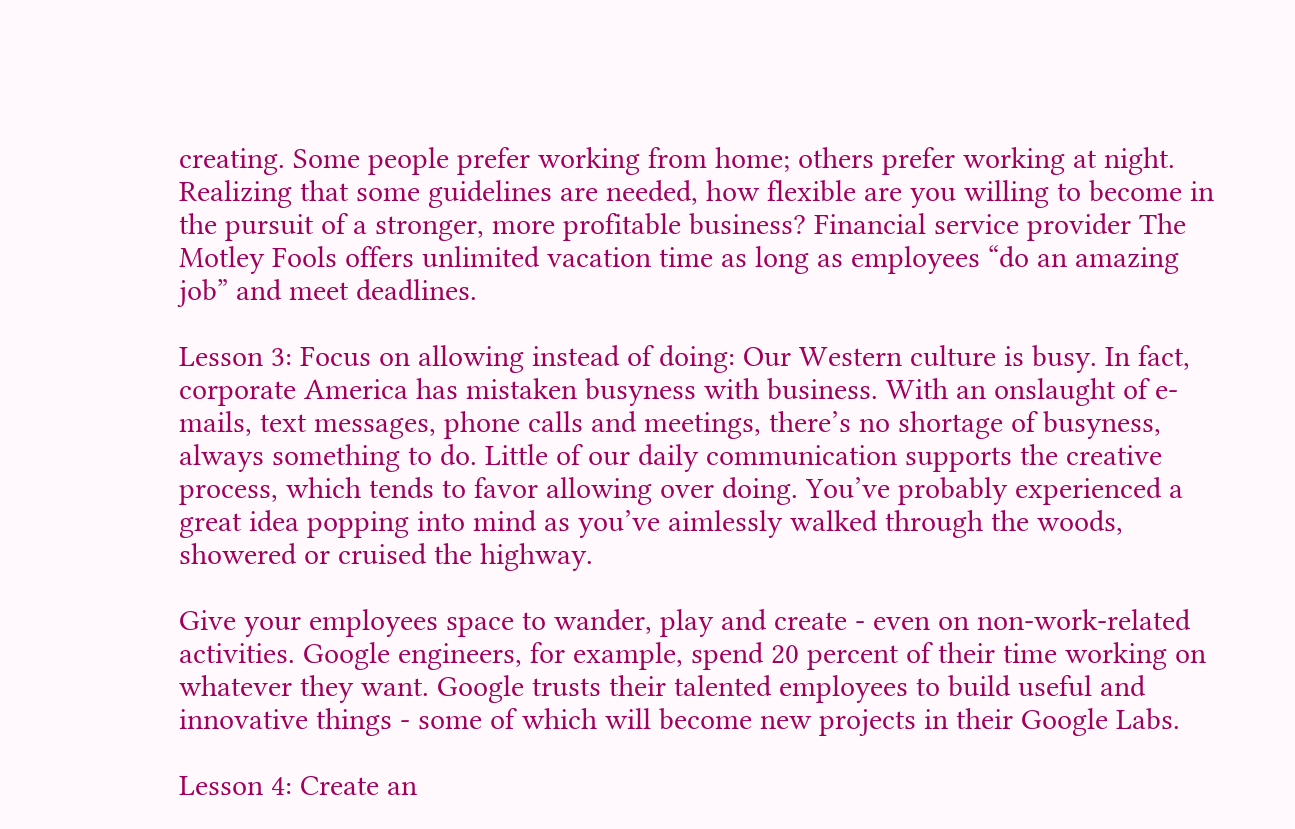creating. Some people prefer working from home; others prefer working at night. Realizing that some guidelines are needed, how flexible are you willing to become in the pursuit of a stronger, more profitable business? Financial service provider The Motley Fools offers unlimited vacation time as long as employees “do an amazing job” and meet deadlines.

Lesson 3: Focus on allowing instead of doing: Our Western culture is busy. In fact, corporate America has mistaken busyness with business. With an onslaught of e-mails, text messages, phone calls and meetings, there’s no shortage of busyness, always something to do. Little of our daily communication supports the creative process, which tends to favor allowing over doing. You’ve probably experienced a great idea popping into mind as you’ve aimlessly walked through the woods, showered or cruised the highway.

Give your employees space to wander, play and create - even on non-work-related activities. Google engineers, for example, spend 20 percent of their time working on whatever they want. Google trusts their talented employees to build useful and innovative things - some of which will become new projects in their Google Labs.

Lesson 4: Create an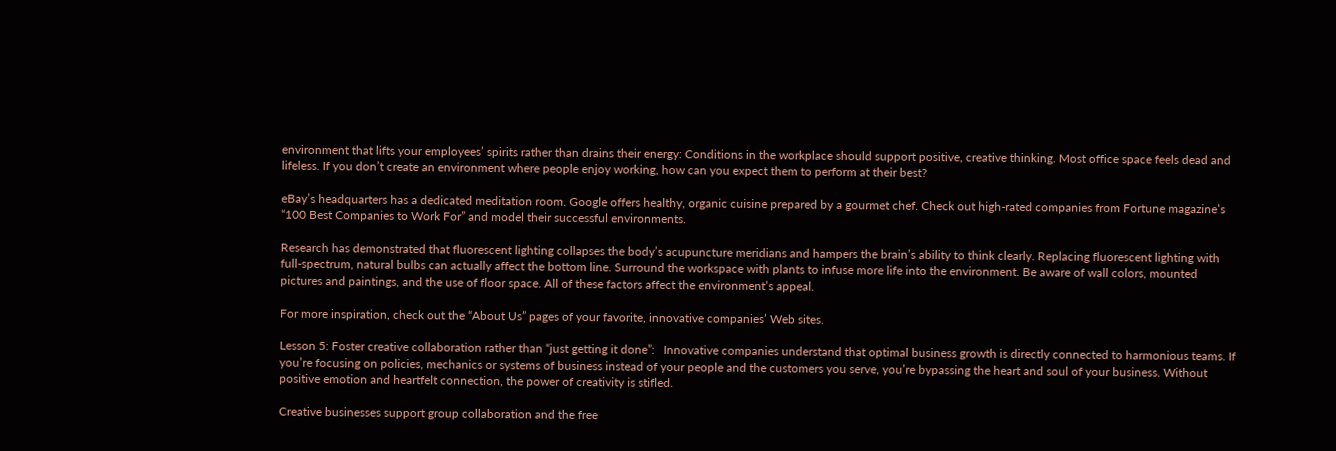environment that lifts your employees’ spirits rather than drains their energy: Conditions in the workplace should support positive, creative thinking. Most office space feels dead and lifeless. If you don’t create an environment where people enjoy working, how can you expect them to perform at their best?

eBay’s headquarters has a dedicated meditation room. Google offers healthy, organic cuisine prepared by a gourmet chef. Check out high-rated companies from Fortune magazine’s “100 Best Companies to Work For” and model their successful environments.

Research has demonstrated that fluorescent lighting collapses the body’s acupuncture meridians and hampers the brain’s ability to think clearly. Replacing fluorescent lighting with full-spectrum, natural bulbs can actually affect the bottom line. Surround the workspace with plants to infuse more life into the environment. Be aware of wall colors, mounted pictures and paintings, and the use of floor space. All of these factors affect the environment’s appeal.

For more inspiration, check out the “About Us” pages of your favorite, innovative companies’ Web sites.

Lesson 5: Foster creative collaboration rather than “just getting it done”:   Innovative companies understand that optimal business growth is directly connected to harmonious teams. If you’re focusing on policies, mechanics or systems of business instead of your people and the customers you serve, you’re bypassing the heart and soul of your business. Without positive emotion and heartfelt connection, the power of creativity is stifled.

Creative businesses support group collaboration and the free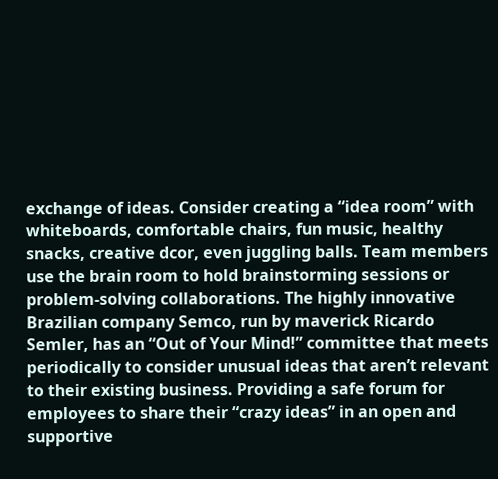exchange of ideas. Consider creating a “idea room” with whiteboards, comfortable chairs, fun music, healthy snacks, creative dcor, even juggling balls. Team members use the brain room to hold brainstorming sessions or problem-solving collaborations. The highly innovative Brazilian company Semco, run by maverick Ricardo Semler, has an “Out of Your Mind!” committee that meets periodically to consider unusual ideas that aren’t relevant to their existing business. Providing a safe forum for employees to share their “crazy ideas” in an open and supportive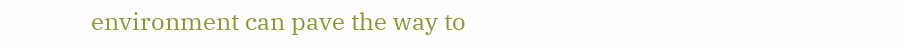environment can pave the way to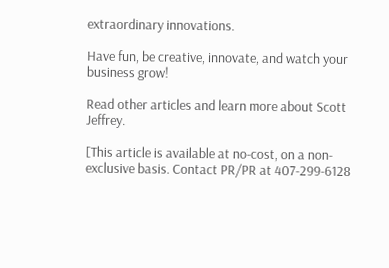extraordinary innovations.

Have fun, be creative, innovate, and watch your business grow!

Read other articles and learn more about Scott Jeffrey.

[This article is available at no-cost, on a non-exclusive basis. Contact PR/PR at 407-299-6128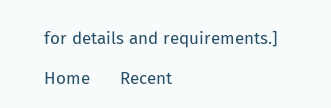for details and requirements.]

Home      Recent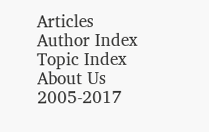Articles      Author Index      Topic Index      About Us
2005-2017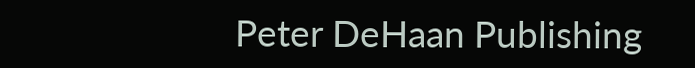Peter DeHaan Publishing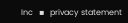Inc   ▪   privacy statement